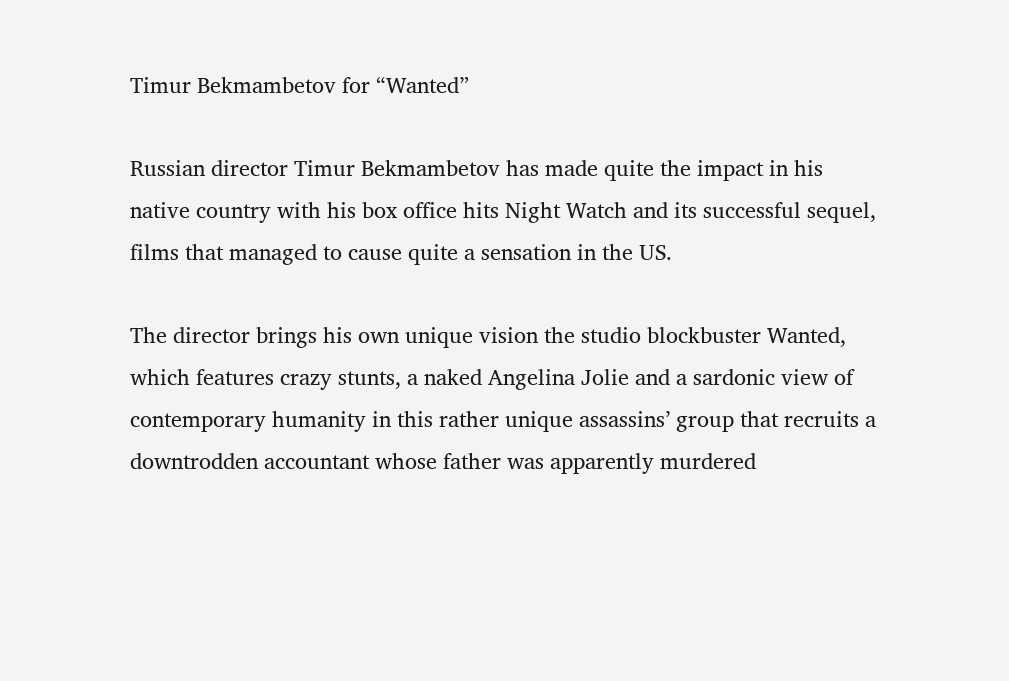Timur Bekmambetov for “Wanted”

Russian director Timur Bekmambetov has made quite the impact in his native country with his box office hits Night Watch and its successful sequel, films that managed to cause quite a sensation in the US.

The director brings his own unique vision the studio blockbuster Wanted, which features crazy stunts, a naked Angelina Jolie and a sardonic view of contemporary humanity in this rather unique assassins’ group that recruits a downtrodden accountant whose father was apparently murdered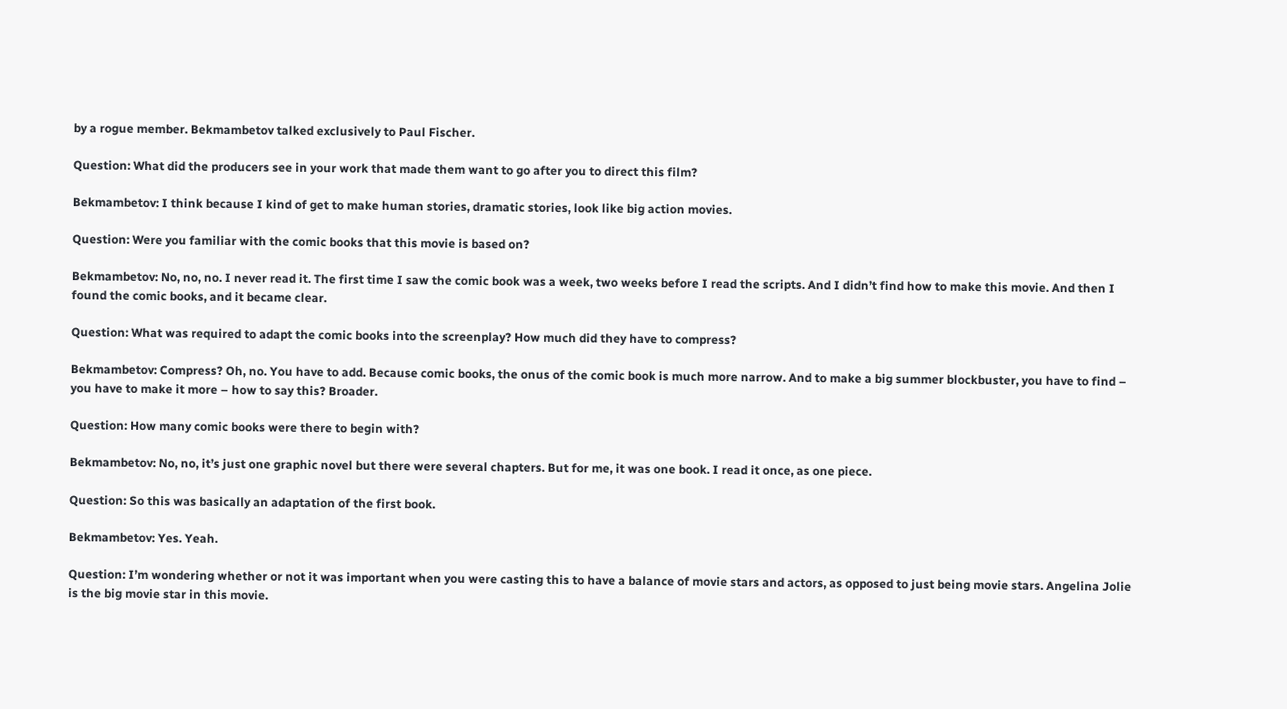by a rogue member. Bekmambetov talked exclusively to Paul Fischer.

Question: What did the producers see in your work that made them want to go after you to direct this film?

Bekmambetov: I think because I kind of get to make human stories, dramatic stories, look like big action movies.

Question: Were you familiar with the comic books that this movie is based on?

Bekmambetov: No, no, no. I never read it. The first time I saw the comic book was a week, two weeks before I read the scripts. And I didn’t find how to make this movie. And then I found the comic books, and it became clear.

Question: What was required to adapt the comic books into the screenplay? How much did they have to compress?

Bekmambetov: Compress? Oh, no. You have to add. Because comic books, the onus of the comic book is much more narrow. And to make a big summer blockbuster, you have to find – you have to make it more – how to say this? Broader.

Question: How many comic books were there to begin with?

Bekmambetov: No, no, it’s just one graphic novel but there were several chapters. But for me, it was one book. I read it once, as one piece.

Question: So this was basically an adaptation of the first book.

Bekmambetov: Yes. Yeah.

Question: I’m wondering whether or not it was important when you were casting this to have a balance of movie stars and actors, as opposed to just being movie stars. Angelina Jolie is the big movie star in this movie.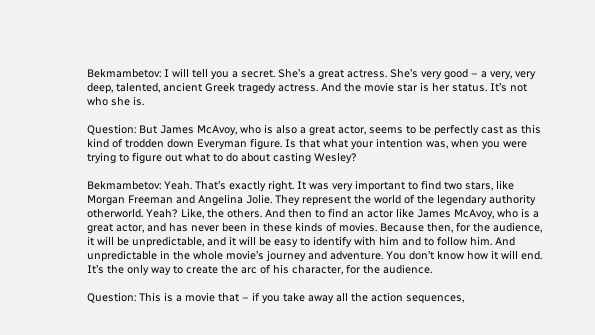Bekmambetov: I will tell you a secret. She’s a great actress. She’s very good – a very, very deep, talented, ancient Greek tragedy actress. And the movie star is her status. It’s not who she is.

Question: But James McAvoy, who is also a great actor, seems to be perfectly cast as this kind of trodden down Everyman figure. Is that what your intention was, when you were trying to figure out what to do about casting Wesley?

Bekmambetov: Yeah. That’s exactly right. It was very important to find two stars, like Morgan Freeman and Angelina Jolie. They represent the world of the legendary authority otherworld. Yeah? Like, the others. And then to find an actor like James McAvoy, who is a great actor, and has never been in these kinds of movies. Because then, for the audience, it will be unpredictable, and it will be easy to identify with him and to follow him. And unpredictable in the whole movie’s journey and adventure. You don’t know how it will end. It’s the only way to create the arc of his character, for the audience.

Question: This is a movie that – if you take away all the action sequences,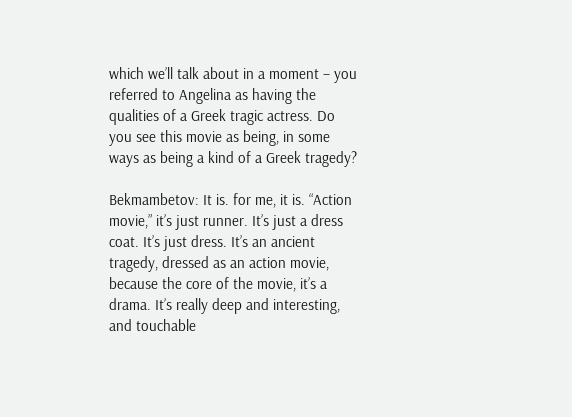which we’ll talk about in a moment – you referred to Angelina as having the qualities of a Greek tragic actress. Do you see this movie as being, in some ways as being a kind of a Greek tragedy?

Bekmambetov: It is. for me, it is. “Action movie,” it’s just runner. It’s just a dress coat. It’s just dress. It’s an ancient tragedy, dressed as an action movie, because the core of the movie, it’s a drama. It’s really deep and interesting, and touchable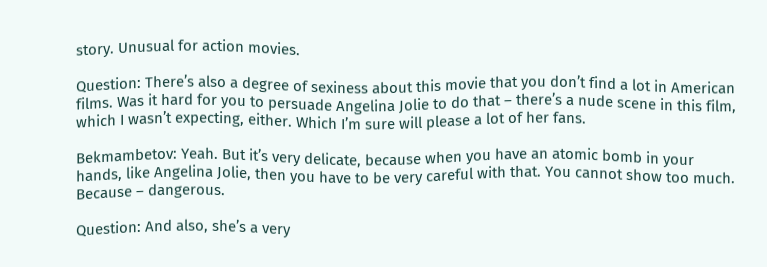story. Unusual for action movies.

Question: There’s also a degree of sexiness about this movie that you don’t find a lot in American films. Was it hard for you to persuade Angelina Jolie to do that – there’s a nude scene in this film, which I wasn’t expecting, either. Which I’m sure will please a lot of her fans.

Bekmambetov: Yeah. But it’s very delicate, because when you have an atomic bomb in your hands, like Angelina Jolie, then you have to be very careful with that. You cannot show too much. Because – dangerous.

Question: And also, she’s a very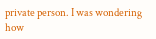private person. I was wondering how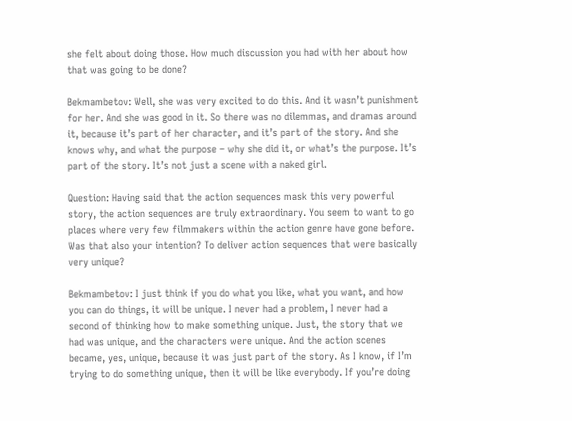she felt about doing those. How much discussion you had with her about how that was going to be done?

Bekmambetov: Well, she was very excited to do this. And it wasn’t punishment for her. And she was good in it. So there was no dilemmas, and dramas around it, because it’s part of her character, and it’s part of the story. And she knows why, and what the purpose – why she did it, or what’s the purpose. It’s part of the story. It’s not just a scene with a naked girl.

Question: Having said that the action sequences mask this very powerful story, the action sequences are truly extraordinary. You seem to want to go places where very few filmmakers within the action genre have gone before. Was that also your intention? To deliver action sequences that were basically very unique?

Bekmambetov: I just think if you do what you like, what you want, and how you can do things, it will be unique. I never had a problem, I never had a second of thinking how to make something unique. Just, the story that we had was unique, and the characters were unique. And the action scenes became, yes, unique, because it was just part of the story. As I know, if I’m trying to do something unique, then it will be like everybody. If you’re doing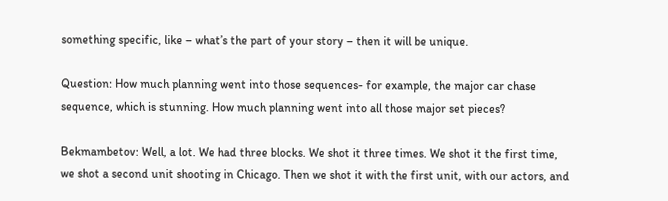something specific, like – what’s the part of your story – then it will be unique.

Question: How much planning went into those sequences- for example, the major car chase sequence, which is stunning. How much planning went into all those major set pieces?

Bekmambetov: Well, a lot. We had three blocks. We shot it three times. We shot it the first time, we shot a second unit shooting in Chicago. Then we shot it with the first unit, with our actors, and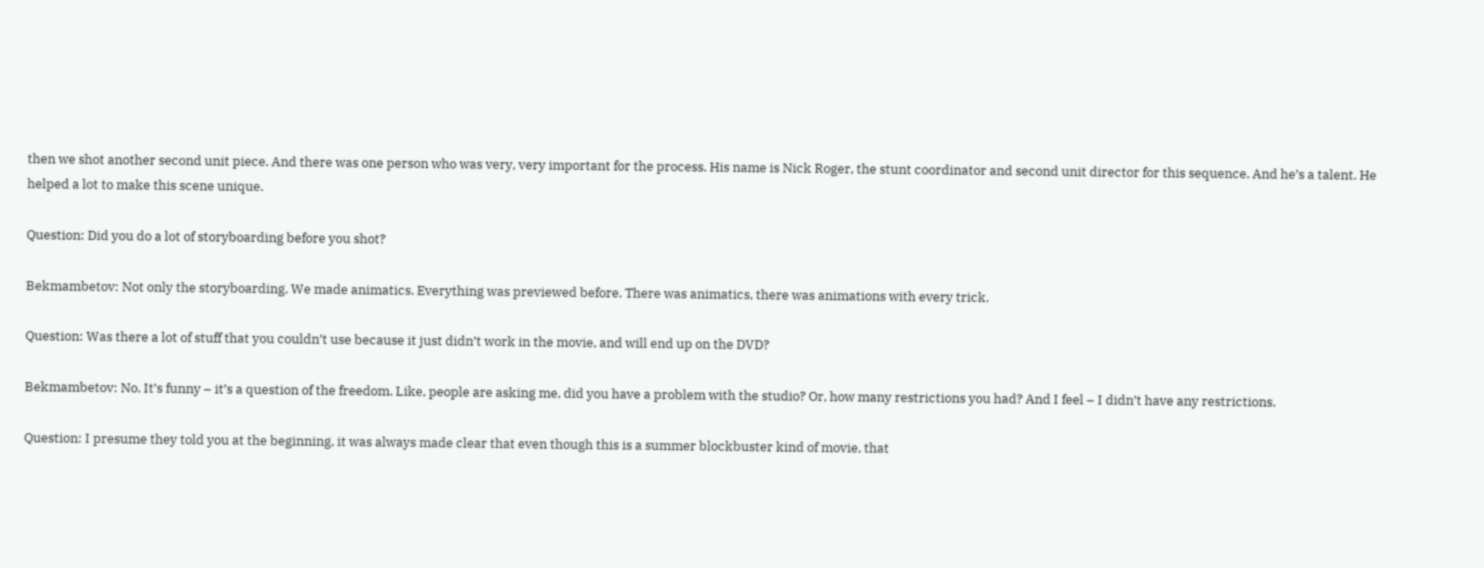then we shot another second unit piece. And there was one person who was very, very important for the process. His name is Nick Roger, the stunt coordinator and second unit director for this sequence. And he’s a talent. He helped a lot to make this scene unique.

Question: Did you do a lot of storyboarding before you shot?

Bekmambetov: Not only the storyboarding. We made animatics. Everything was previewed before. There was animatics, there was animations with every trick.

Question: Was there a lot of stuff that you couldn’t use because it just didn’t work in the movie, and will end up on the DVD?

Bekmambetov: No. It’s funny – it’s a question of the freedom. Like, people are asking me, did you have a problem with the studio? Or, how many restrictions you had? And I feel – I didn’t have any restrictions.

Question: I presume they told you at the beginning, it was always made clear that even though this is a summer blockbuster kind of movie, that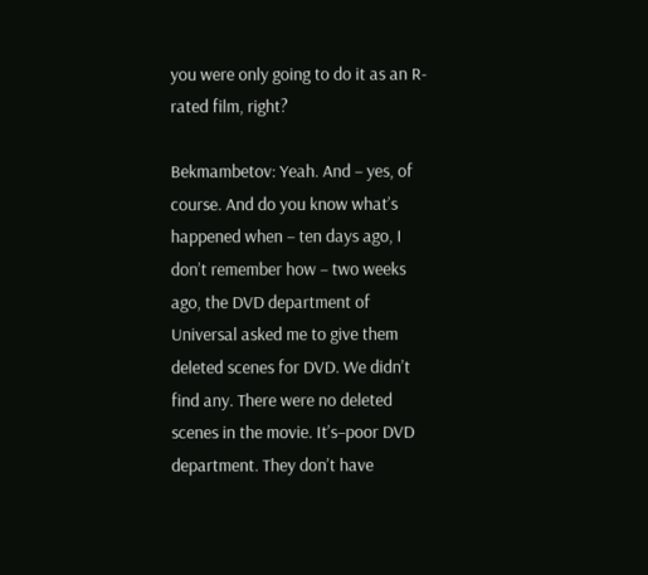you were only going to do it as an R-rated film, right?

Bekmambetov: Yeah. And – yes, of course. And do you know what’s happened when – ten days ago, I don’t remember how – two weeks ago, the DVD department of Universal asked me to give them deleted scenes for DVD. We didn’t find any. There were no deleted scenes in the movie. It’s–poor DVD department. They don’t have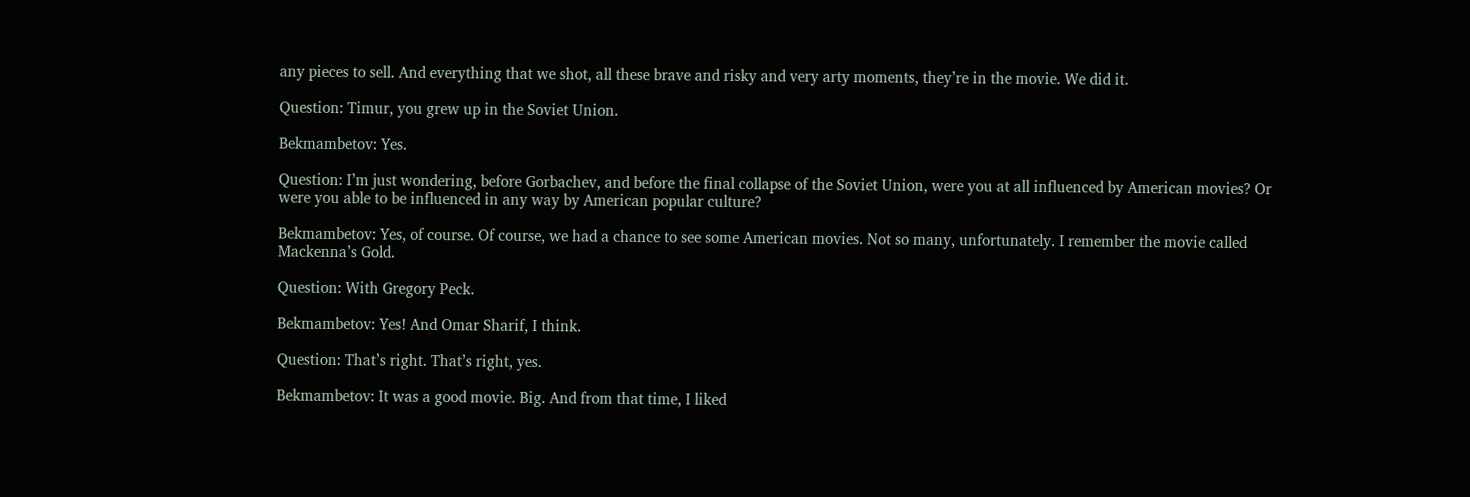any pieces to sell. And everything that we shot, all these brave and risky and very arty moments, they’re in the movie. We did it.

Question: Timur, you grew up in the Soviet Union.

Bekmambetov: Yes.

Question: I’m just wondering, before Gorbachev, and before the final collapse of the Soviet Union, were you at all influenced by American movies? Or were you able to be influenced in any way by American popular culture?

Bekmambetov: Yes, of course. Of course, we had a chance to see some American movies. Not so many, unfortunately. I remember the movie called Mackenna’s Gold.

Question: With Gregory Peck.

Bekmambetov: Yes! And Omar Sharif, I think.

Question: That’s right. That’s right, yes.

Bekmambetov: It was a good movie. Big. And from that time, I liked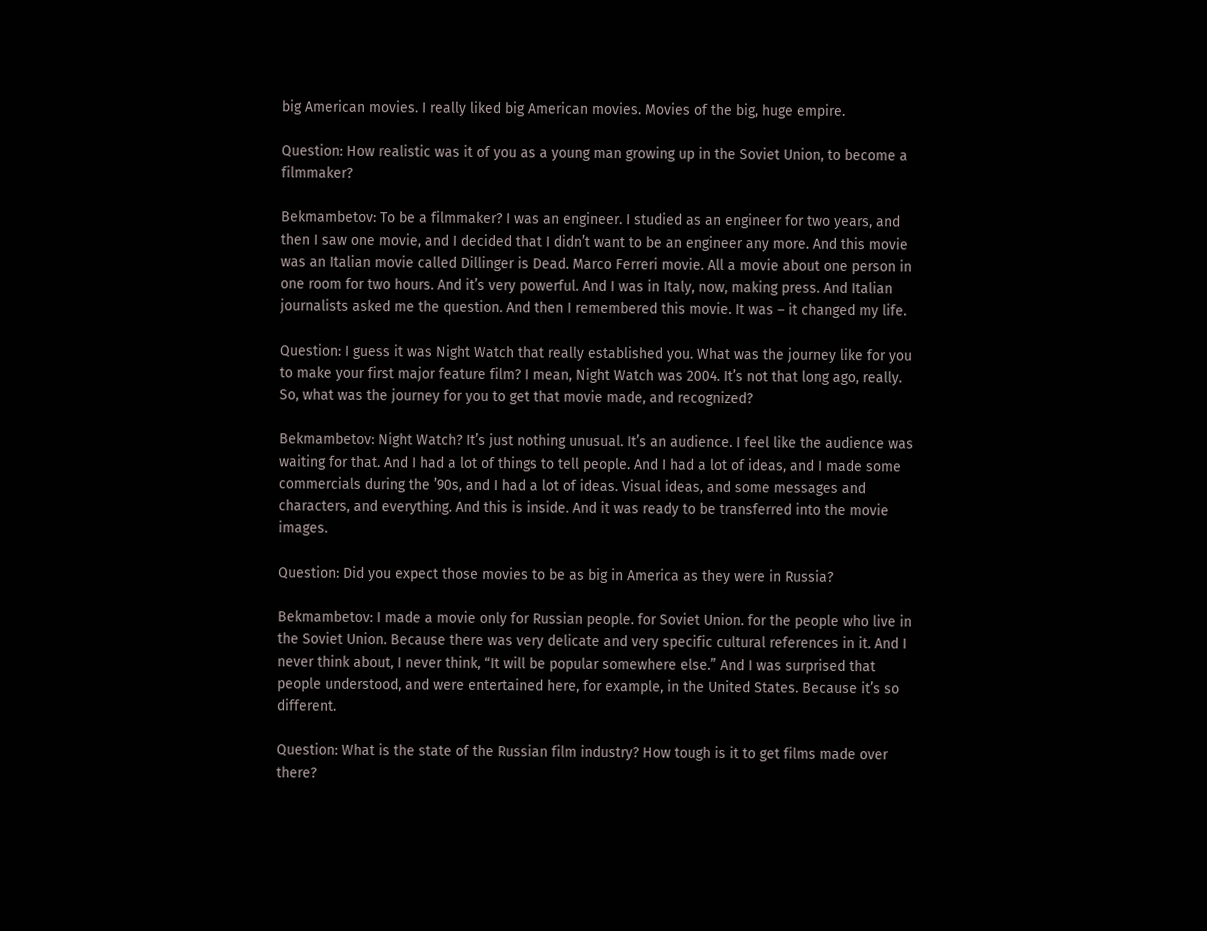big American movies. I really liked big American movies. Movies of the big, huge empire.

Question: How realistic was it of you as a young man growing up in the Soviet Union, to become a filmmaker?

Bekmambetov: To be a filmmaker? I was an engineer. I studied as an engineer for two years, and then I saw one movie, and I decided that I didn’t want to be an engineer any more. And this movie was an Italian movie called Dillinger is Dead. Marco Ferreri movie. All a movie about one person in one room for two hours. And it’s very powerful. And I was in Italy, now, making press. And Italian journalists asked me the question. And then I remembered this movie. It was – it changed my life.

Question: I guess it was Night Watch that really established you. What was the journey like for you to make your first major feature film? I mean, Night Watch was 2004. It’s not that long ago, really. So, what was the journey for you to get that movie made, and recognized?

Bekmambetov: Night Watch? It’s just nothing unusual. It’s an audience. I feel like the audience was waiting for that. And I had a lot of things to tell people. And I had a lot of ideas, and I made some commercials during the ’90s, and I had a lot of ideas. Visual ideas, and some messages and characters, and everything. And this is inside. And it was ready to be transferred into the movie images.

Question: Did you expect those movies to be as big in America as they were in Russia?

Bekmambetov: I made a movie only for Russian people. for Soviet Union. for the people who live in the Soviet Union. Because there was very delicate and very specific cultural references in it. And I never think about, I never think, “It will be popular somewhere else.” And I was surprised that people understood, and were entertained here, for example, in the United States. Because it’s so different.

Question: What is the state of the Russian film industry? How tough is it to get films made over there?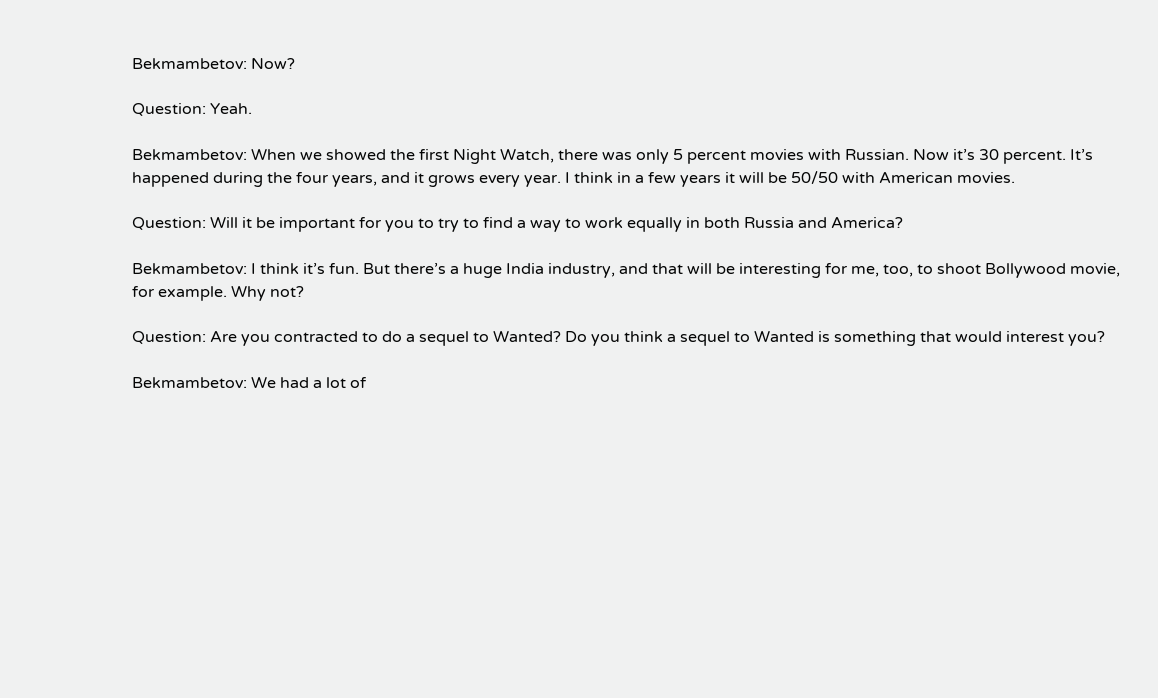Bekmambetov: Now?

Question: Yeah.

Bekmambetov: When we showed the first Night Watch, there was only 5 percent movies with Russian. Now it’s 30 percent. It’s happened during the four years, and it grows every year. I think in a few years it will be 50/50 with American movies.

Question: Will it be important for you to try to find a way to work equally in both Russia and America?

Bekmambetov: I think it’s fun. But there’s a huge India industry, and that will be interesting for me, too, to shoot Bollywood movie, for example. Why not?

Question: Are you contracted to do a sequel to Wanted? Do you think a sequel to Wanted is something that would interest you?

Bekmambetov: We had a lot of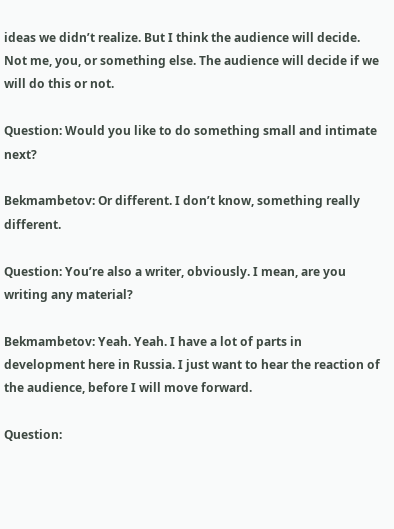ideas we didn’t realize. But I think the audience will decide. Not me, you, or something else. The audience will decide if we will do this or not.

Question: Would you like to do something small and intimate next?

Bekmambetov: Or different. I don’t know, something really different.

Question: You’re also a writer, obviously. I mean, are you writing any material?

Bekmambetov: Yeah. Yeah. I have a lot of parts in development here in Russia. I just want to hear the reaction of the audience, before I will move forward.

Question: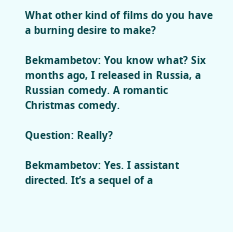What other kind of films do you have a burning desire to make?

Bekmambetov: You know what? Six months ago, I released in Russia, a Russian comedy. A romantic Christmas comedy.

Question: Really?

Bekmambetov: Yes. I assistant directed. It’s a sequel of a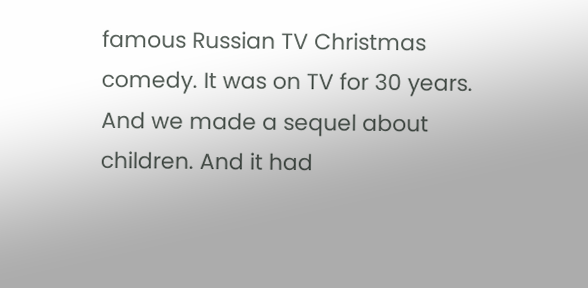famous Russian TV Christmas comedy. It was on TV for 30 years. And we made a sequel about children. And it had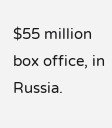$55 million box office, in Russia.